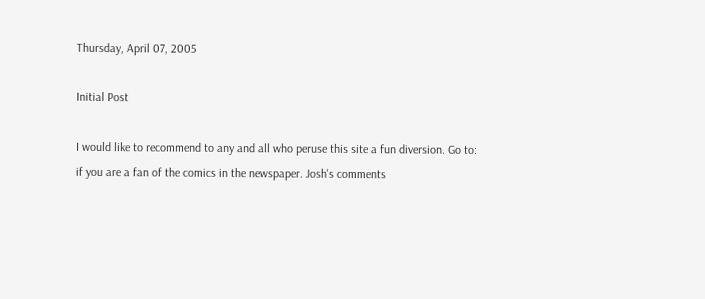Thursday, April 07, 2005

Initial Post

I would like to recommend to any and all who peruse this site a fun diversion. Go to:
if you are a fan of the comics in the newspaper. Josh's comments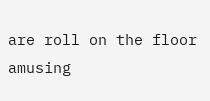are roll on the floor amusing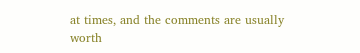at times, and the comments are usually worth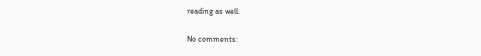reading as well.

No comments: